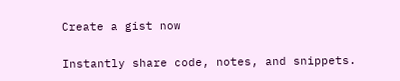Create a gist now

Instantly share code, notes, and snippets.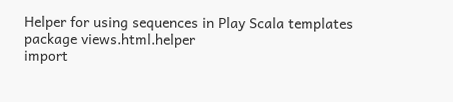Helper for using sequences in Play Scala templates
package views.html.helper
import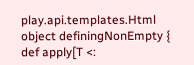play.api.templates.Html
object definingNonEmpty {
def apply[T <: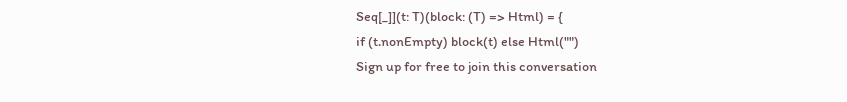Seq[_]](t: T)(block: (T) => Html) = {
if (t.nonEmpty) block(t) else Html("")
Sign up for free to join this conversation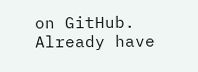on GitHub. Already have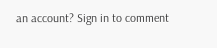an account? Sign in to comment